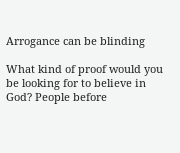Arrogance can be blinding

What kind of proof would you be looking for to believe in God? People before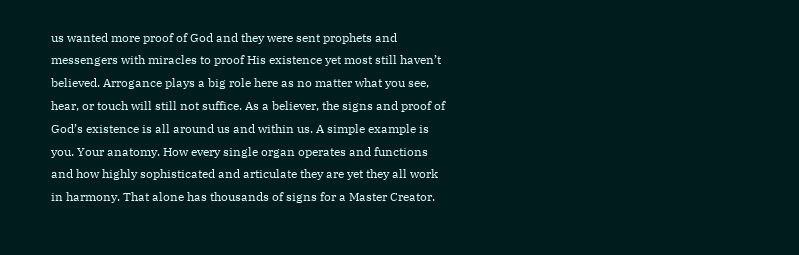us wanted more proof of God and they were sent prophets and messengers with miracles to proof His existence yet most still haven’t believed. Arrogance plays a big role here as no matter what you see, hear, or touch will still not suffice. As a believer, the signs and proof of God’s existence is all around us and within us. A simple example is you. Your anatomy. How every single organ operates and functions and how highly sophisticated and articulate they are yet they all work in harmony. That alone has thousands of signs for a Master Creator.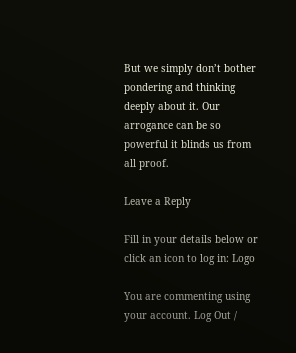But we simply don’t bother pondering and thinking deeply about it. Our arrogance can be so powerful it blinds us from all proof.

Leave a Reply

Fill in your details below or click an icon to log in: Logo

You are commenting using your account. Log Out /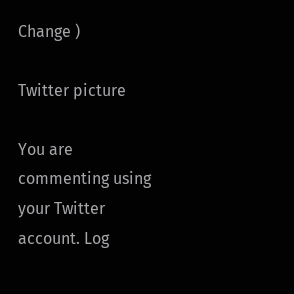Change )

Twitter picture

You are commenting using your Twitter account. Log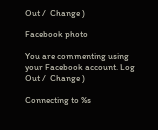Out /  Change )

Facebook photo

You are commenting using your Facebook account. Log Out /  Change )

Connecting to %s